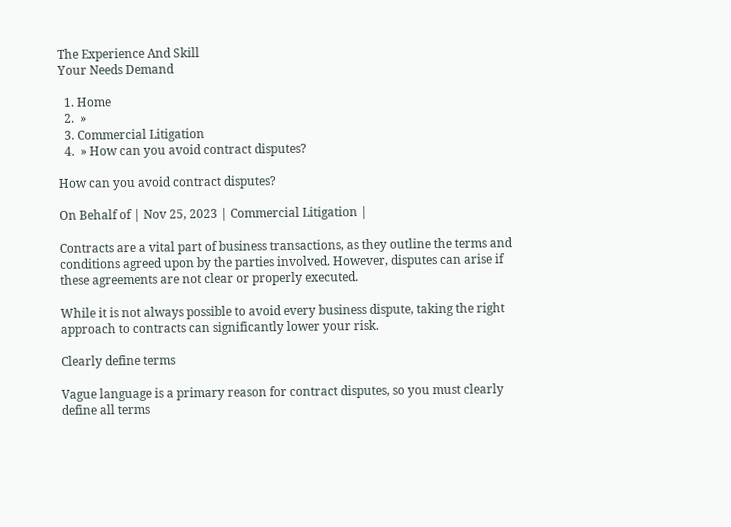The Experience And Skill
Your Needs Demand

  1. Home
  2.  »
  3. Commercial Litigation
  4.  » How can you avoid contract disputes?

How can you avoid contract disputes?

On Behalf of | Nov 25, 2023 | Commercial Litigation |

Contracts are a vital part of business transactions, as they outline the terms and conditions agreed upon by the parties involved. However, disputes can arise if these agreements are not clear or properly executed.

While it is not always possible to avoid every business dispute, taking the right approach to contracts can significantly lower your risk.

Clearly define terms

Vague language is a primary reason for contract disputes, so you must clearly define all terms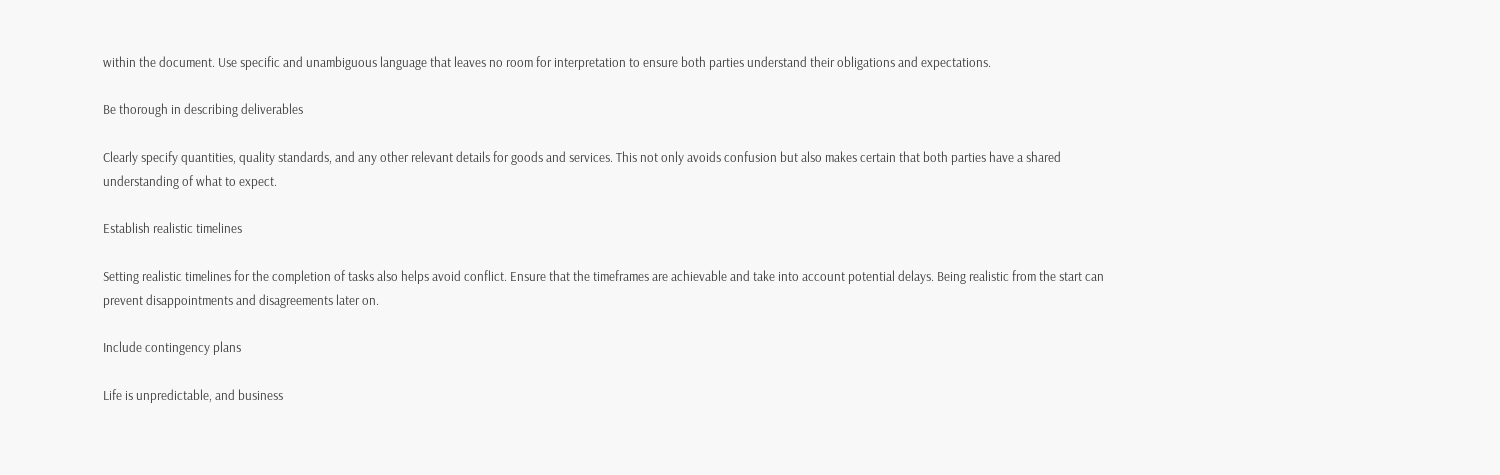within the document. Use specific and unambiguous language that leaves no room for interpretation to ensure both parties understand their obligations and expectations.

Be thorough in describing deliverables

Clearly specify quantities, quality standards, and any other relevant details for goods and services. This not only avoids confusion but also makes certain that both parties have a shared understanding of what to expect.

Establish realistic timelines

Setting realistic timelines for the completion of tasks also helps avoid conflict. Ensure that the timeframes are achievable and take into account potential delays. Being realistic from the start can prevent disappointments and disagreements later on.

Include contingency plans

Life is unpredictable, and business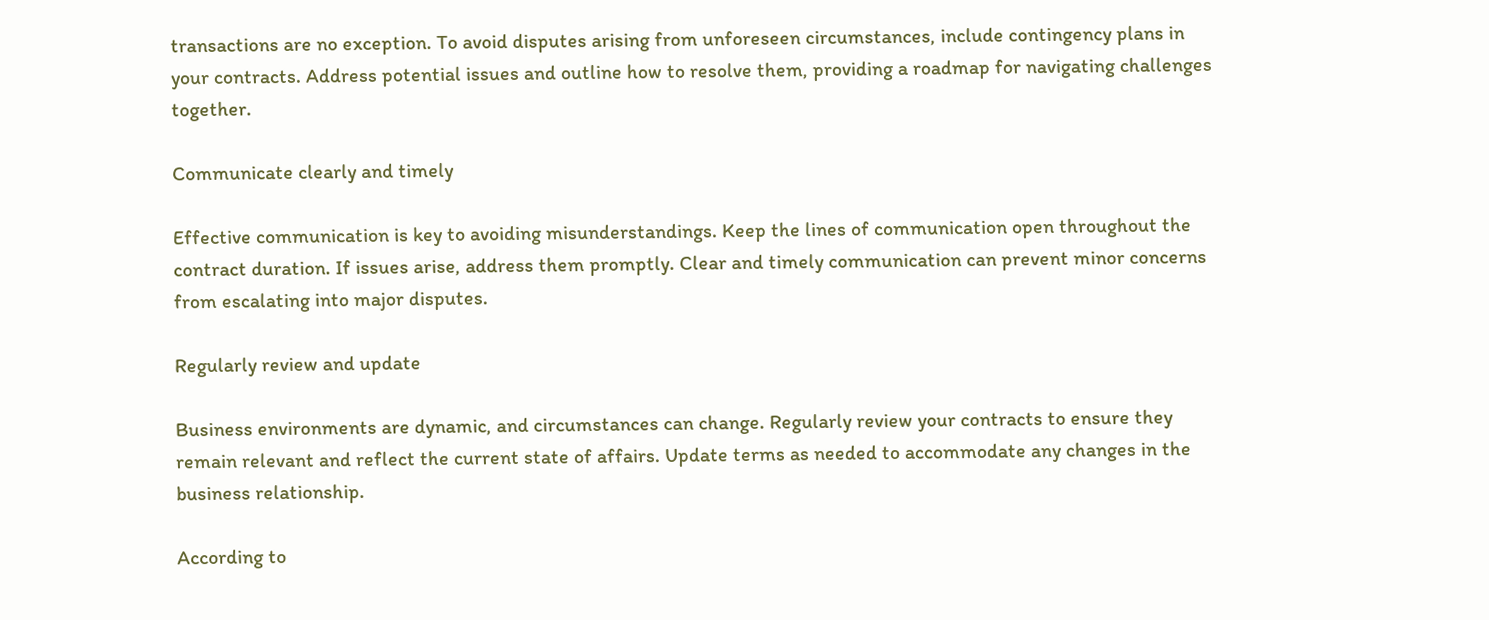transactions are no exception. To avoid disputes arising from unforeseen circumstances, include contingency plans in your contracts. Address potential issues and outline how to resolve them, providing a roadmap for navigating challenges together.

Communicate clearly and timely

Effective communication is key to avoiding misunderstandings. Keep the lines of communication open throughout the contract duration. If issues arise, address them promptly. Clear and timely communication can prevent minor concerns from escalating into major disputes.

Regularly review and update

Business environments are dynamic, and circumstances can change. Regularly review your contracts to ensure they remain relevant and reflect the current state of affairs. Update terms as needed to accommodate any changes in the business relationship.

According to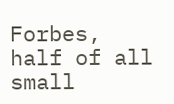Forbes, half of all small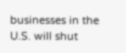businesses in the U.S. will shut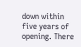down within five years of opening. There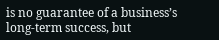is no guarantee of a business’s long-term success, but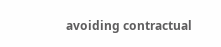avoiding contractual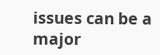issues can be a major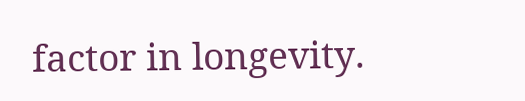factor in longevity.